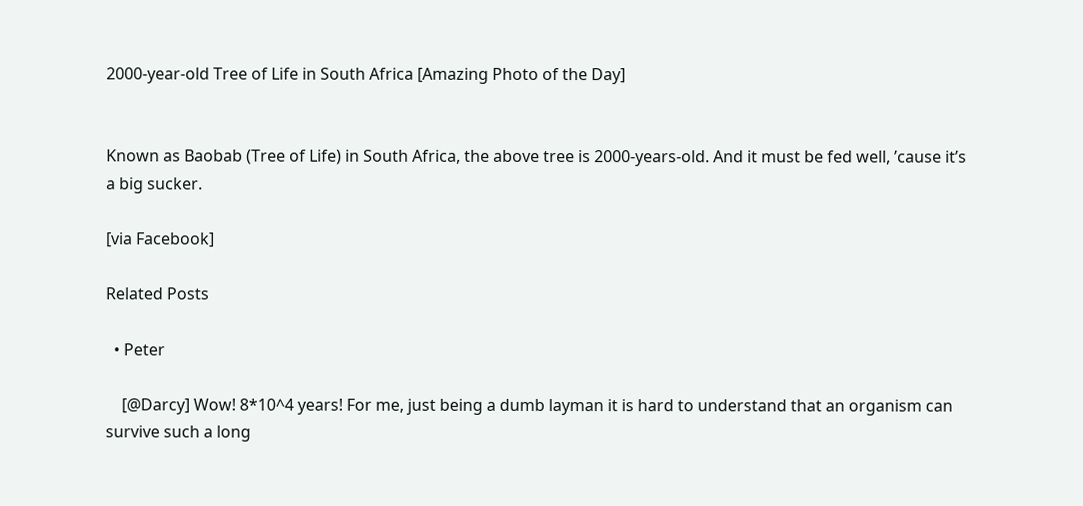2000-year-old Tree of Life in South Africa [Amazing Photo of the Day]


Known as Baobab (Tree of Life) in South Africa, the above tree is 2000-years-old. And it must be fed well, ’cause it’s a big sucker.

[via Facebook]

Related Posts

  • Peter

    [@Darcy] Wow! 8*10^4 years! For me, just being a dumb layman it is hard to understand that an organism can survive such a long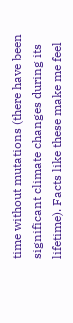time without mutations (there have been significant climate changes during its lifetime). Facts like these make me feel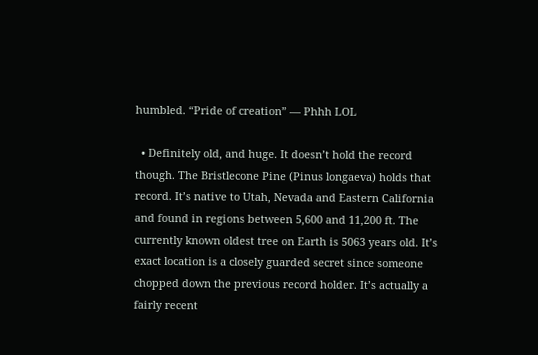humbled. “Pride of creation” — Phhh LOL

  • Definitely old, and huge. It doesn’t hold the record though. The Bristlecone Pine (Pinus longaeva) holds that record. It’s native to Utah, Nevada and Eastern California and found in regions between 5,600 and 11,200 ft. The currently known oldest tree on Earth is 5063 years old. It’s exact location is a closely guarded secret since someone chopped down the previous record holder. It’s actually a fairly recent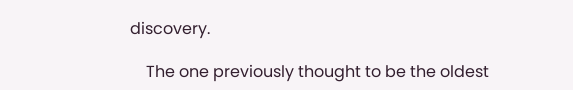discovery.

    The one previously thought to be the oldest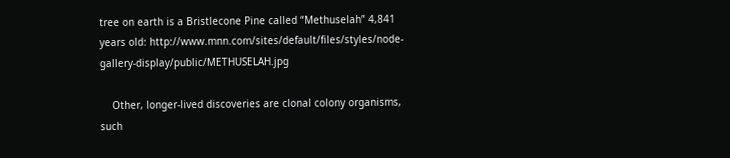tree on earth is a Bristlecone Pine called “Methuselah” 4,841 years old: http://www.mnn.com/sites/default/files/styles/node-gallery-display/public/METHUSELAH.jpg

    Other, longer-lived discoveries are clonal colony organisms, such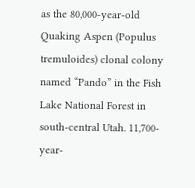as the 80,000-year-old Quaking Aspen (Populus tremuloides) clonal colony named “Pando” in the Fish Lake National Forest in south-central Utah. 11,700-year-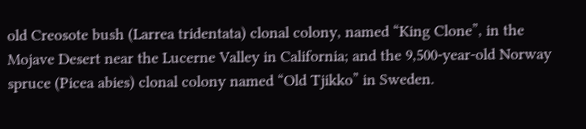old Creosote bush (Larrea tridentata) clonal colony, named “King Clone”, in the Mojave Desert near the Lucerne Valley in California; and the 9,500-year-old Norway spruce (Picea abies) clonal colony named “Old Tjikko” in Sweden.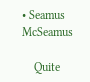• Seamus McSeamus

    Quite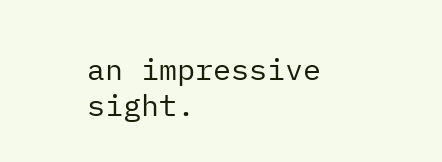an impressive sight.